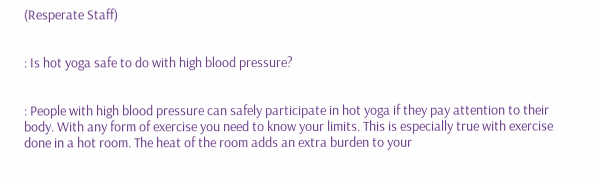(Resperate Staff)


: Is hot yoga safe to do with high blood pressure?


: People with high blood pressure can safely participate in hot yoga if they pay attention to their body. With any form of exercise you need to know your limits. This is especially true with exercise done in a hot room. The heat of the room adds an extra burden to your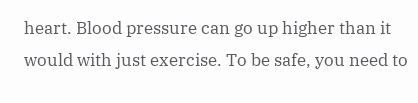heart. Blood pressure can go up higher than it would with just exercise. To be safe, you need to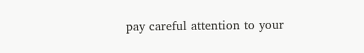pay careful attention to your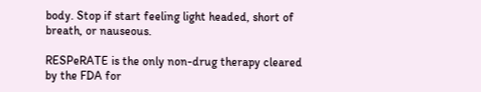body. Stop if start feeling light headed, short of breath, or nauseous.

RESPeRATE is the only non-drug therapy cleared by the FDA for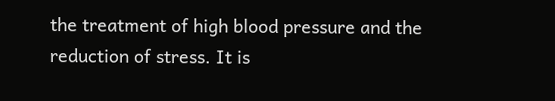the treatment of high blood pressure and the reduction of stress. It is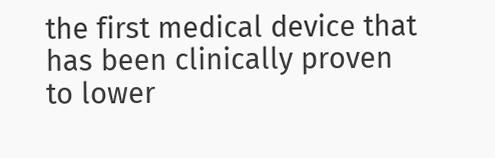the first medical device that has been clinically proven to lower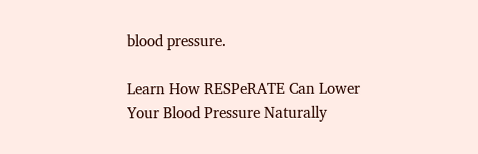blood pressure.

Learn How RESPeRATE Can Lower Your Blood Pressure Naturally